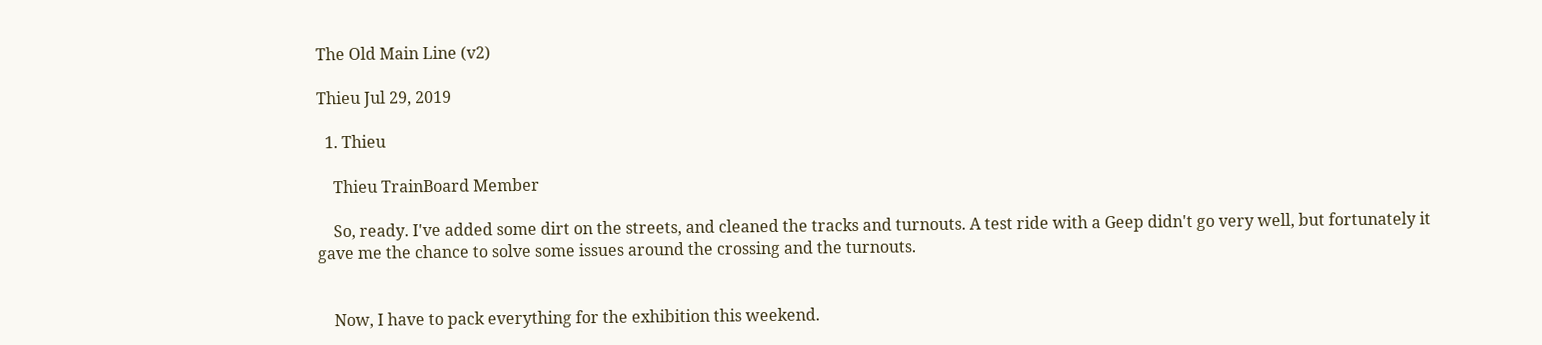The Old Main Line (v2)

Thieu Jul 29, 2019

  1. Thieu

    Thieu TrainBoard Member

    So, ready. I've added some dirt on the streets, and cleaned the tracks and turnouts. A test ride with a Geep didn't go very well, but fortunately it gave me the chance to solve some issues around the crossing and the turnouts.


    Now, I have to pack everything for the exhibition this weekend.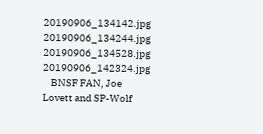20190906_134142.jpg 20190906_134244.jpg 20190906_134528.jpg 20190906_142324.jpg
    BNSF FAN, Joe Lovett and SP-Wolf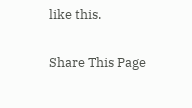like this.

Share This Page